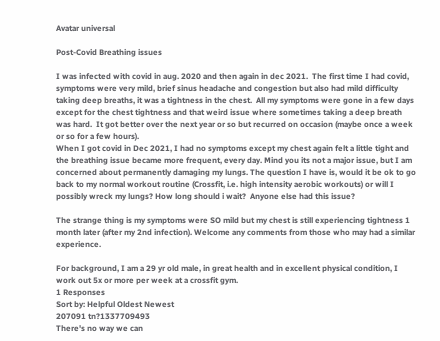Avatar universal

Post-Covid Breathing issues

I was infected with covid in aug. 2020 and then again in dec 2021.  The first time I had covid, symptoms were very mild, brief sinus headache and congestion but also had mild difficulty taking deep breaths, it was a tightness in the chest.  All my symptoms were gone in a few days except for the chest tightness and that weird issue where sometimes taking a deep breath was hard.  It got better over the next year or so but recurred on occasion (maybe once a week or so for a few hours).
When I got covid in Dec 2021, I had no symptoms except my chest again felt a little tight and the breathing issue became more frequent, every day. Mind you its not a major issue, but I am concerned about permanently damaging my lungs. The question I have is, would it be ok to go back to my normal workout routine (Crossfit, i.e. high intensity aerobic workouts) or will I possibly wreck my lungs? How long should i wait?  Anyone else had this issue?

The strange thing is my symptoms were SO mild but my chest is still experiencing tightness 1 month later (after my 2nd infection). Welcome any comments from those who may had a similar experience.

For background, I am a 29 yr old male, in great health and in excellent physical condition, I work out 5x or more per week at a crossfit gym.
1 Responses
Sort by: Helpful Oldest Newest
207091 tn?1337709493
There's no way we can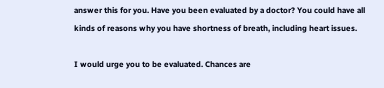answer this for you. Have you been evaluated by a doctor? You could have all kinds of reasons why you have shortness of breath, including heart issues.

I would urge you to be evaluated. Chances are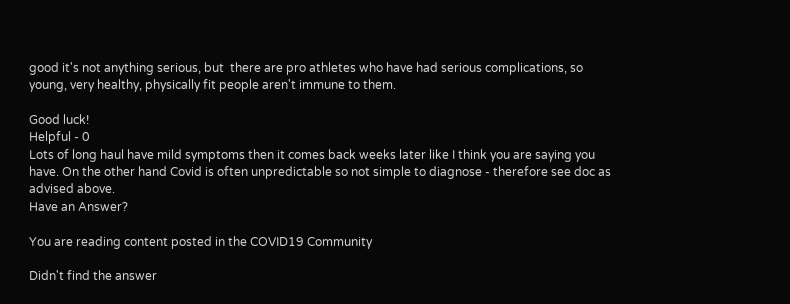good it's not anything serious, but  there are pro athletes who have had serious complications, so young, very healthy, physically fit people aren't immune to them.

Good luck!
Helpful - 0
Lots of long haul have mild symptoms then it comes back weeks later like I think you are saying you have. On the other hand Covid is often unpredictable so not simple to diagnose - therefore see doc as advised above.
Have an Answer?

You are reading content posted in the COVID19 Community

Didn't find the answer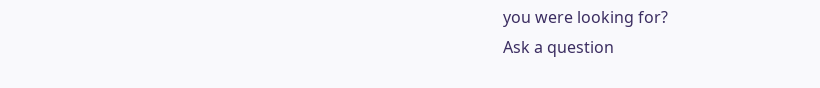you were looking for?
Ask a question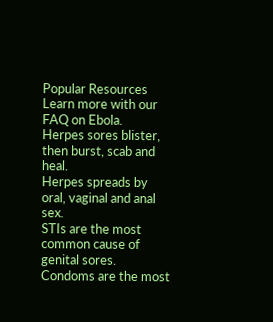Popular Resources
Learn more with our FAQ on Ebola.
Herpes sores blister, then burst, scab and heal.
Herpes spreads by oral, vaginal and anal sex.
STIs are the most common cause of genital sores.
Condoms are the most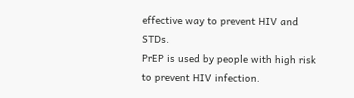effective way to prevent HIV and STDs.
PrEP is used by people with high risk to prevent HIV infection.